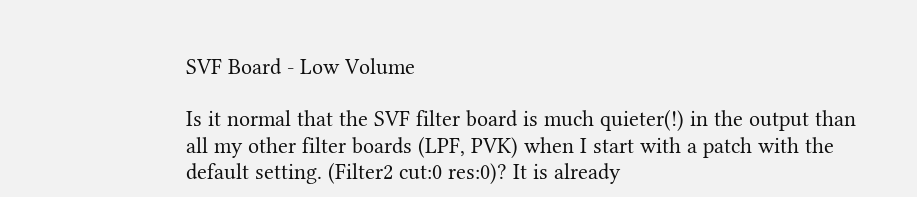SVF Board - Low Volume

Is it normal that the SVF filter board is much quieter(!) in the output than all my other filter boards (LPF, PVK) when I start with a patch with the default setting. (Filter2 cut:0 res:0)? It is already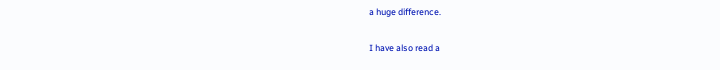a huge difference.

I have also read a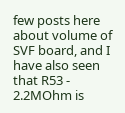few posts here about volume of SVF board, and I have also seen that R53 - 2.2MOhm is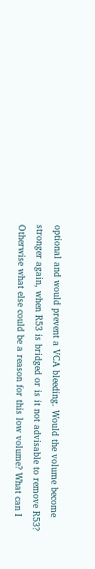optional and would prevent a VCA bleeding. Would the volume become stronger again, when R53 is bridged or is it not advisable to remove R53? Otherwise what else could be a reason for this low volume? What can I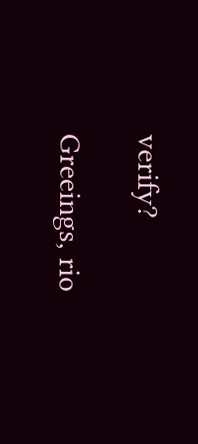verify?

Greeings, rio